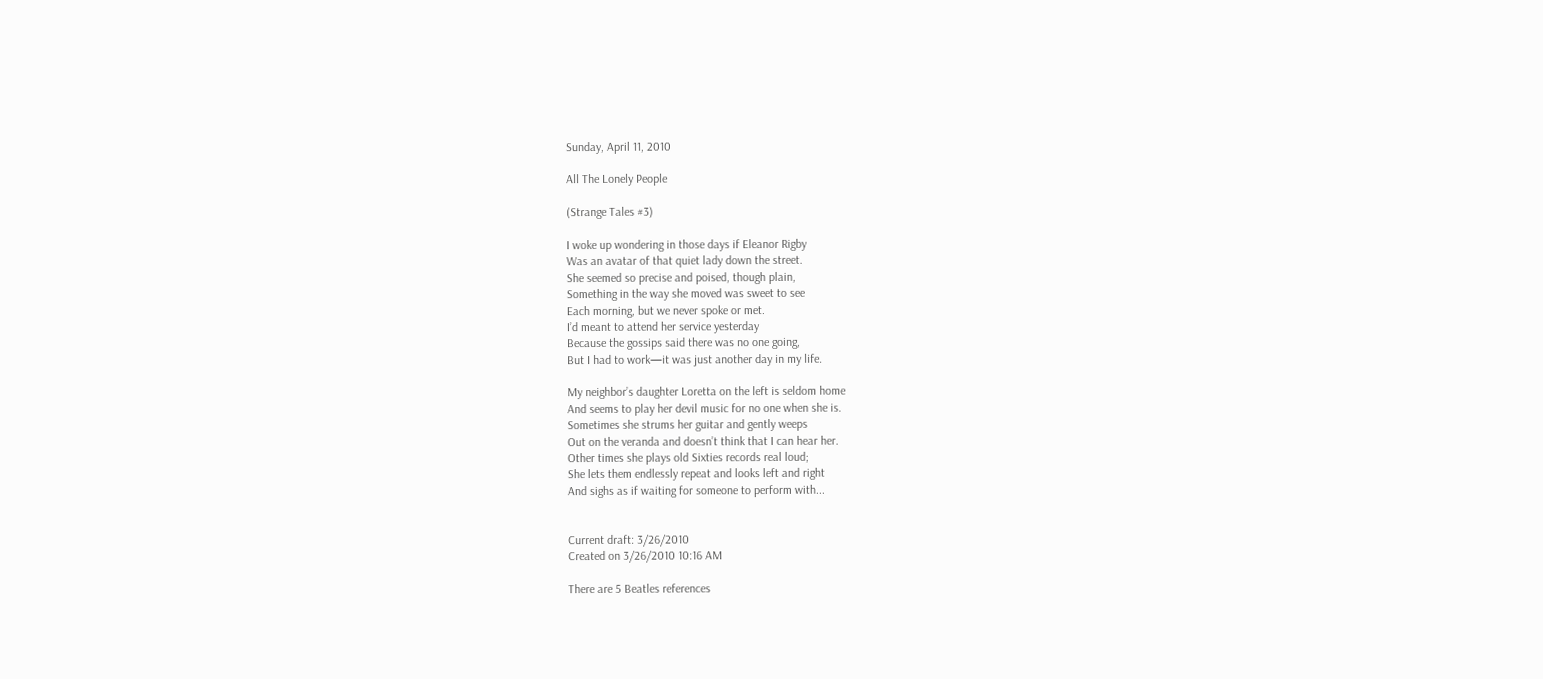Sunday, April 11, 2010

All The Lonely People

(Strange Tales #3)

I woke up wondering in those days if Eleanor Rigby
Was an avatar of that quiet lady down the street.
She seemed so precise and poised, though plain,
Something in the way she moved was sweet to see
Each morning, but we never spoke or met.
I’d meant to attend her service yesterday
Because the gossips said there was no one going,
But I had to work—it was just another day in my life.

My neighbor’s daughter Loretta on the left is seldom home
And seems to play her devil music for no one when she is.
Sometimes she strums her guitar and gently weeps
Out on the veranda and doesn’t think that I can hear her.
Other times she plays old Sixties records real loud;
She lets them endlessly repeat and looks left and right
And sighs as if waiting for someone to perform with...


Current draft: 3/26/2010
Created on 3/26/2010 10:16 AM

There are 5 Beatles references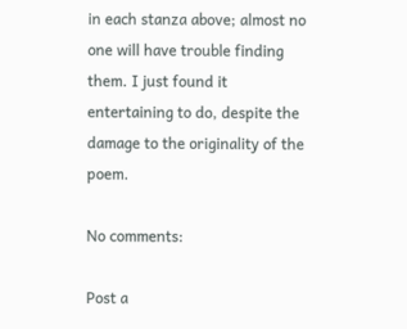in each stanza above; almost no one will have trouble finding them. I just found it entertaining to do, despite the damage to the originality of the poem.

No comments:

Post a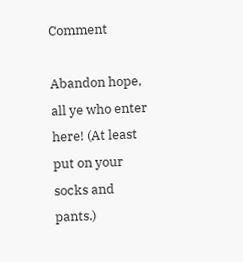Comment

Abandon hope, all ye who enter here! (At least put on your socks and pants.)